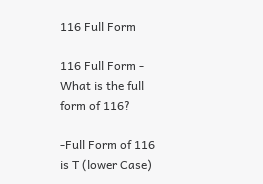116 Full Form

116 Full Form - What is the full form of 116?

-Full Form of 116 is T (lower Case)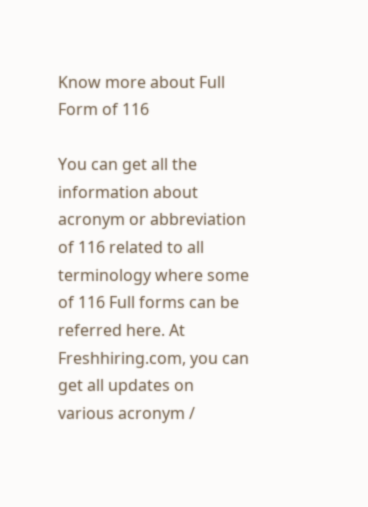Know more about Full Form of 116

You can get all the information about acronym or abbreviation of 116 related to all terminology where some of 116 Full forms can be referred here. At Freshhiring.com, you can get all updates on various acronym /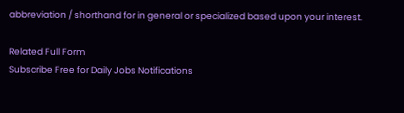abbreviation / shorthand for in general or specialized based upon your interest.

Related Full Form
Subscribe Free for Daily Jobs Notifications